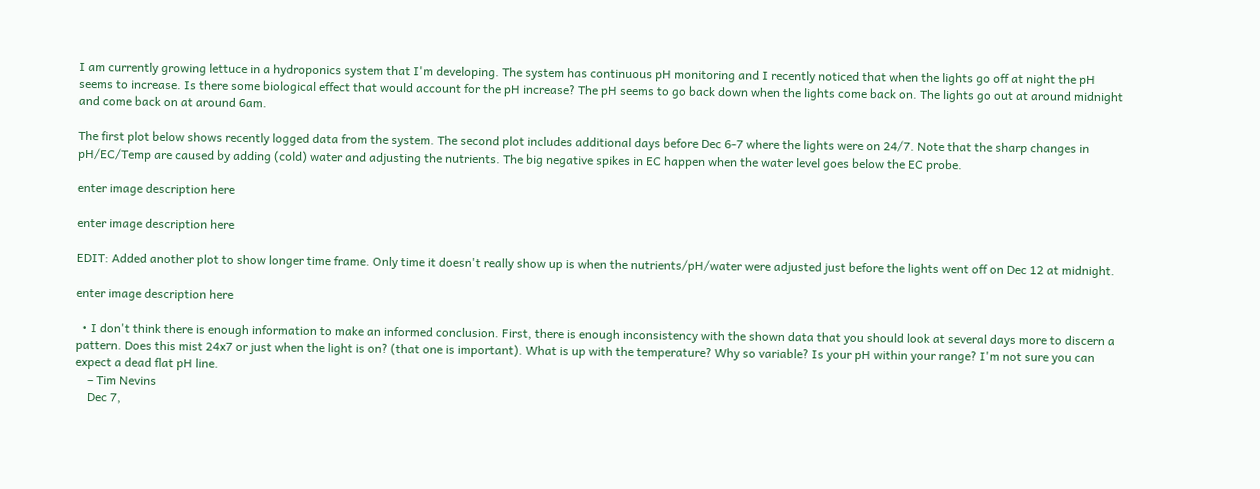I am currently growing lettuce in a hydroponics system that I'm developing. The system has continuous pH monitoring and I recently noticed that when the lights go off at night the pH seems to increase. Is there some biological effect that would account for the pH increase? The pH seems to go back down when the lights come back on. The lights go out at around midnight and come back on at around 6am.

The first plot below shows recently logged data from the system. The second plot includes additional days before Dec 6-7 where the lights were on 24/7. Note that the sharp changes in pH/EC/Temp are caused by adding (cold) water and adjusting the nutrients. The big negative spikes in EC happen when the water level goes below the EC probe.

enter image description here

enter image description here

EDIT: Added another plot to show longer time frame. Only time it doesn't really show up is when the nutrients/pH/water were adjusted just before the lights went off on Dec 12 at midnight.

enter image description here

  • I don't think there is enough information to make an informed conclusion. First, there is enough inconsistency with the shown data that you should look at several days more to discern a pattern. Does this mist 24x7 or just when the light is on? (that one is important). What is up with the temperature? Why so variable? Is your pH within your range? I'm not sure you can expect a dead flat pH line.
    – Tim Nevins
    Dec 7,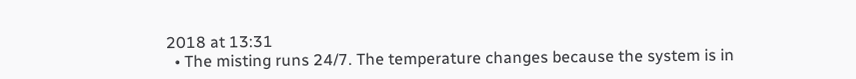2018 at 13:31
  • The misting runs 24/7. The temperature changes because the system is in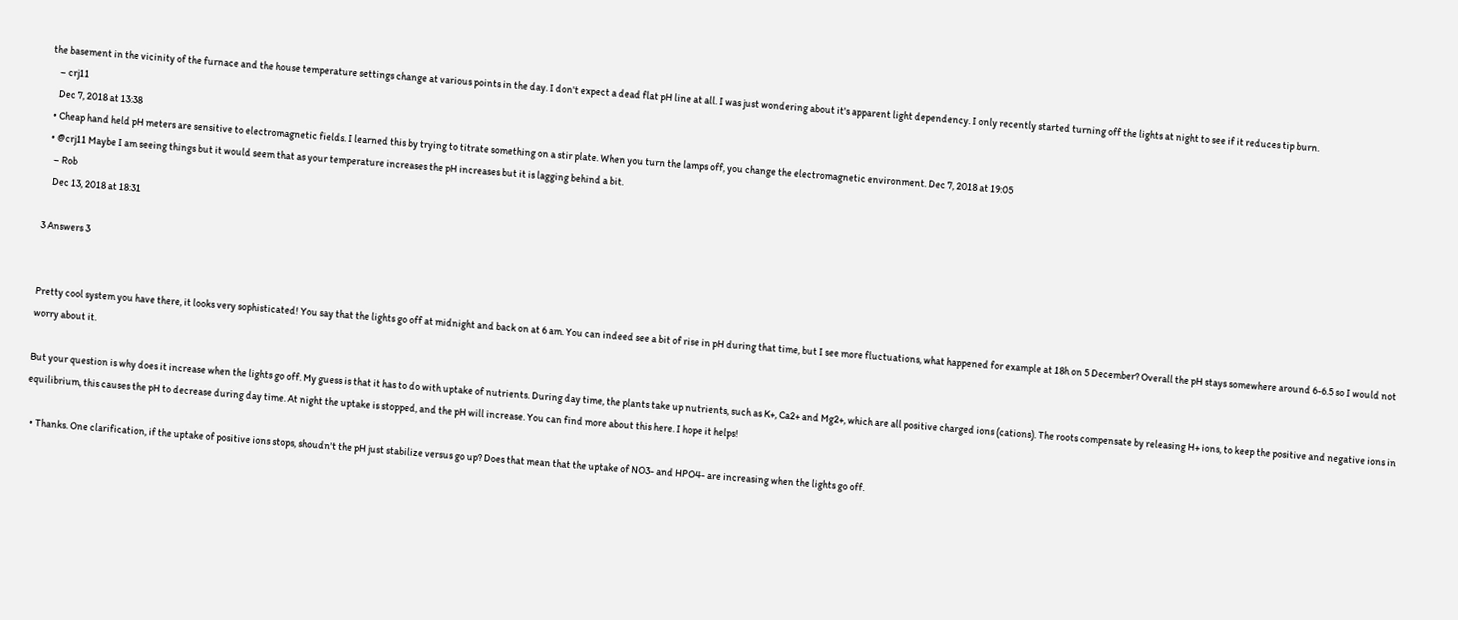the basement in the vicinity of the furnace and the house temperature settings change at various points in the day. I don't expect a dead flat pH line at all. I was just wondering about it's apparent light dependency. I only recently started turning off the lights at night to see if it reduces tip burn.
    – crj11
    Dec 7, 2018 at 13:38
  • Cheap hand held pH meters are sensitive to electromagnetic fields. I learned this by trying to titrate something on a stir plate. When you turn the lamps off, you change the electromagnetic environment. Dec 7, 2018 at 19:05
  • @crj11 Maybe I am seeing things but it would seem that as your temperature increases the pH increases but it is lagging behind a bit.
    – Rob
    Dec 13, 2018 at 18:31

3 Answers 3


Pretty cool system you have there, it looks very sophisticated! You say that the lights go off at midnight and back on at 6 am. You can indeed see a bit of rise in pH during that time, but I see more fluctuations, what happened for example at 18h on 5 December? Overall the pH stays somewhere around 6-6.5 so I would not worry about it.

But your question is why does it increase when the lights go off. My guess is that it has to do with uptake of nutrients. During day time, the plants take up nutrients, such as K+, Ca2+ and Mg2+, which are all positive charged ions (cations). The roots compensate by releasing H+ ions, to keep the positive and negative ions in equilibrium, this causes the pH to decrease during day time. At night the uptake is stopped, and the pH will increase. You can find more about this here. I hope it helps!

  • Thanks. One clarification, if the uptake of positive ions stops, shoudn't the pH just stabilize versus go up? Does that mean that the uptake of NO3- and HPO4- are increasing when the lights go off.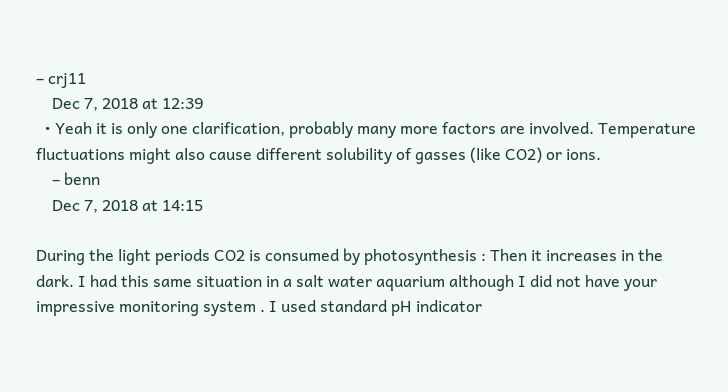– crj11
    Dec 7, 2018 at 12:39
  • Yeah it is only one clarification, probably many more factors are involved. Temperature fluctuations might also cause different solubility of gasses (like CO2) or ions.
    – benn
    Dec 7, 2018 at 14:15

During the light periods CO2 is consumed by photosynthesis : Then it increases in the dark. I had this same situation in a salt water aquarium although I did not have your impressive monitoring system . I used standard pH indicator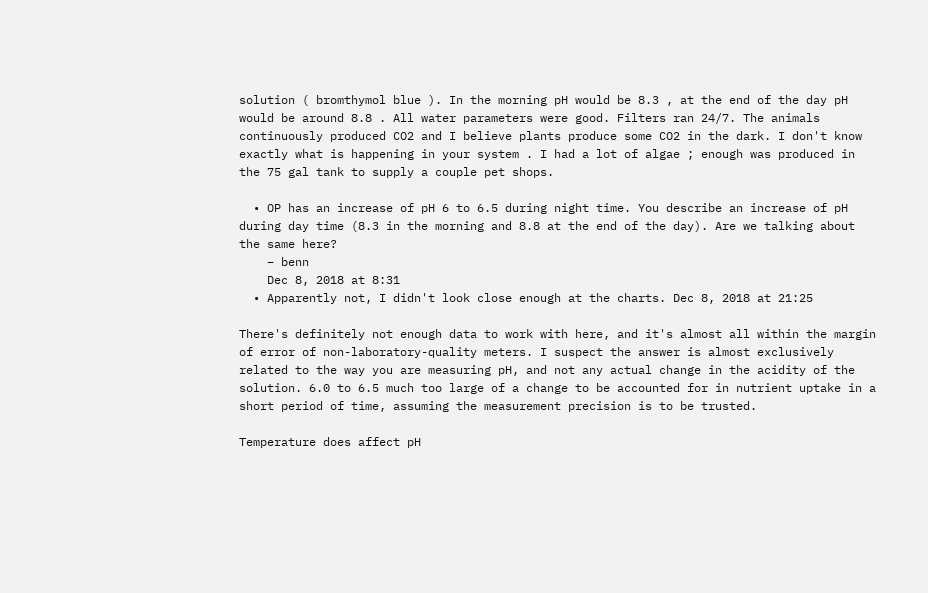solution ( bromthymol blue ). In the morning pH would be 8.3 , at the end of the day pH would be around 8.8 . All water parameters were good. Filters ran 24/7. The animals continuously produced CO2 and I believe plants produce some CO2 in the dark. I don't know exactly what is happening in your system . I had a lot of algae ; enough was produced in the 75 gal tank to supply a couple pet shops.

  • OP has an increase of pH 6 to 6.5 during night time. You describe an increase of pH during day time (8.3 in the morning and 8.8 at the end of the day). Are we talking about the same here?
    – benn
    Dec 8, 2018 at 8:31
  • Apparently not, I didn't look close enough at the charts. Dec 8, 2018 at 21:25

There's definitely not enough data to work with here, and it's almost all within the margin of error of non-laboratory-quality meters. I suspect the answer is almost exclusively related to the way you are measuring pH, and not any actual change in the acidity of the solution. 6.0 to 6.5 much too large of a change to be accounted for in nutrient uptake in a short period of time, assuming the measurement precision is to be trusted.

Temperature does affect pH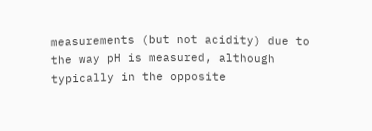measurements (but not acidity) due to the way pH is measured, although typically in the opposite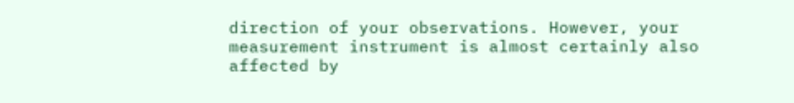direction of your observations. However, your measurement instrument is almost certainly also affected by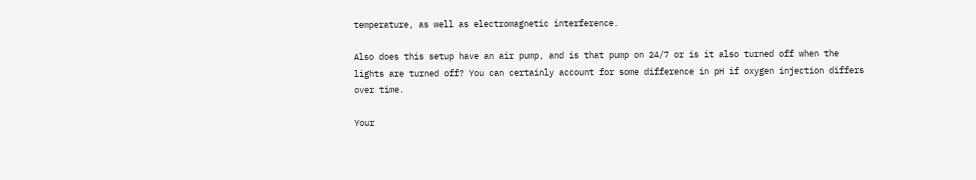temperature, as well as electromagnetic interference.

Also does this setup have an air pump, and is that pump on 24/7 or is it also turned off when the lights are turned off? You can certainly account for some difference in pH if oxygen injection differs over time.

Your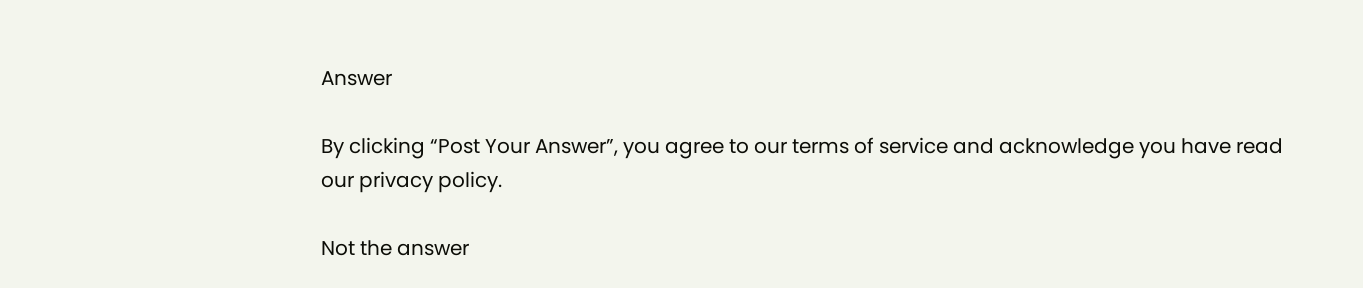Answer

By clicking “Post Your Answer”, you agree to our terms of service and acknowledge you have read our privacy policy.

Not the answer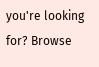you're looking for? Browse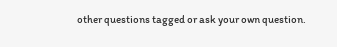other questions tagged or ask your own question.